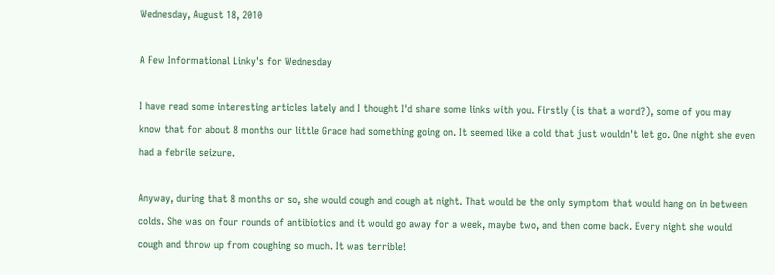Wednesday, August 18, 2010

A Few Informational Linky's for Wednesday

I have read some interesting articles lately and I thought I'd share some links with you. Firstly (is that a word?), some of you may know that for about 8 months our little Grace had something going on. It seemed like a cold that just wouldn't let go. One night she even had a febrile seizure.

Anyway, during that 8 months or so, she would cough and cough at night. That would be the only symptom that would hang on in between colds. She was on four rounds of antibiotics and it would go away for a week, maybe two, and then come back. Every night she would cough and throw up from coughing so much. It was terrible!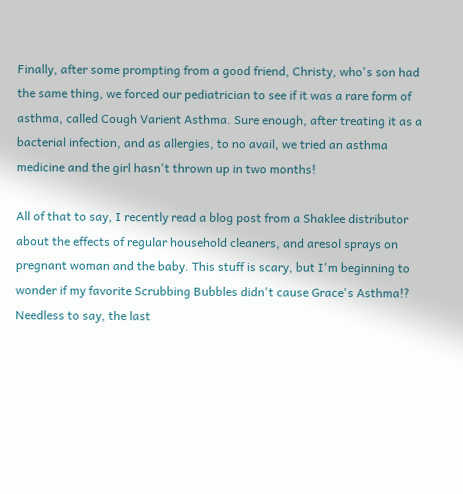Finally, after some prompting from a good friend, Christy, who's son had the same thing, we forced our pediatrician to see if it was a rare form of asthma, called Cough Varient Asthma. Sure enough, after treating it as a bacterial infection, and as allergies, to no avail, we tried an asthma medicine and the girl hasn't thrown up in two months!

All of that to say, I recently read a blog post from a Shaklee distributor about the effects of regular household cleaners, and aresol sprays on pregnant woman and the baby. This stuff is scary, but I'm beginning to wonder if my favorite Scrubbing Bubbles didn't cause Grace's Asthma!? Needless to say, the last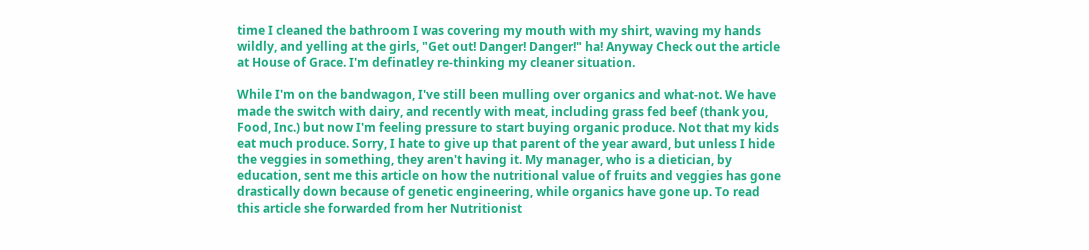time I cleaned the bathroom I was covering my mouth with my shirt, waving my hands wildly, and yelling at the girls, "Get out! Danger! Danger!" ha! Anyway Check out the article at House of Grace. I'm definatley re-thinking my cleaner situation.

While I'm on the bandwagon, I've still been mulling over organics and what-not. We have made the switch with dairy, and recently with meat, including grass fed beef (thank you, Food, Inc.) but now I'm feeling pressure to start buying organic produce. Not that my kids eat much produce. Sorry, I hate to give up that parent of the year award, but unless I hide the veggies in something, they aren't having it. My manager, who is a dietician, by education, sent me this article on how the nutritional value of fruits and veggies has gone drastically down because of genetic engineering, while organics have gone up. To read this article she forwarded from her Nutritionist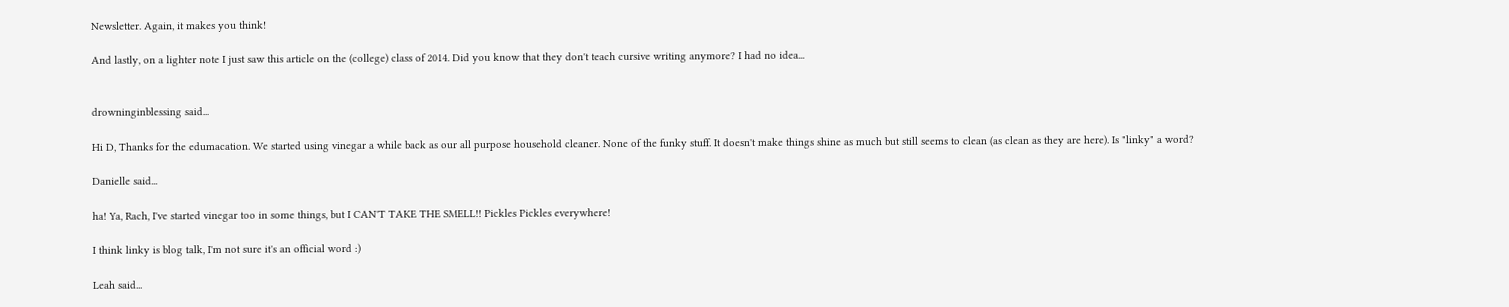Newsletter. Again, it makes you think!

And lastly, on a lighter note I just saw this article on the (college) class of 2014. Did you know that they don't teach cursive writing anymore? I had no idea...


drowninginblessing said...

Hi D, Thanks for the edumacation. We started using vinegar a while back as our all purpose household cleaner. None of the funky stuff. It doesn't make things shine as much but still seems to clean (as clean as they are here). Is "linky" a word?

Danielle said...

ha! Ya, Rach, I've started vinegar too in some things, but I CAN'T TAKE THE SMELL!! Pickles Pickles everywhere!

I think linky is blog talk, I'm not sure it's an official word :)

Leah said...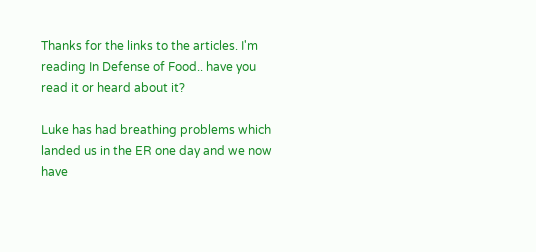Thanks for the links to the articles. I'm reading In Defense of Food.. have you read it or heard about it?

Luke has had breathing problems which landed us in the ER one day and we now have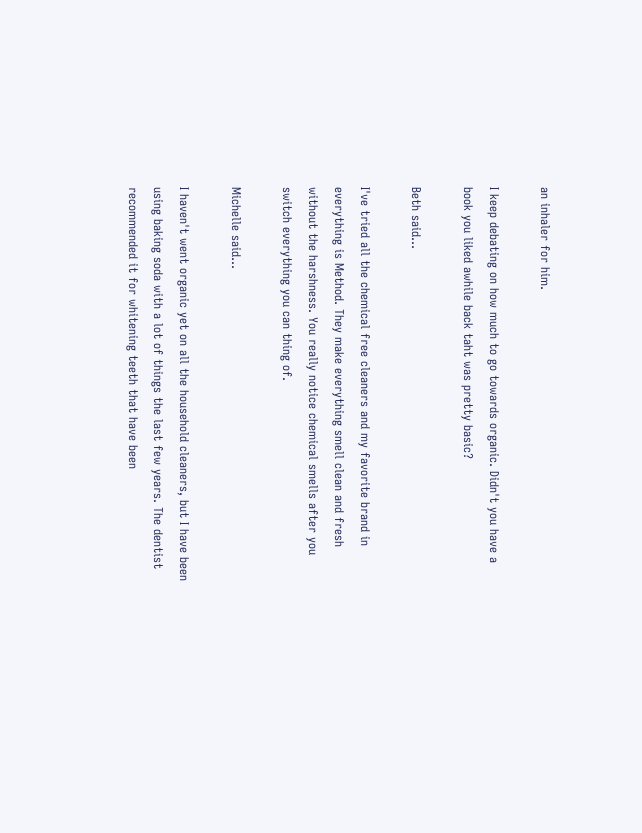an inhaler for him.

I keep debating on how much to go towards organic. Didn't you have a book you liked awhile back taht was pretty basic?

Beth said...

I've tried all the chemical free cleaners and my favorite brand in everything is Method. They make everything smell clean and fresh without the harshness. You really notice chemical smells after you switch everything you can thing of.

Michelle said...

I haven't went organic yet on all the household cleaners, but I have been using baking soda with a lot of things the last few years. The dentist recommended it for whitening teeth that have been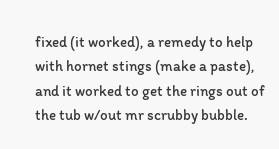fixed (it worked), a remedy to help with hornet stings (make a paste), and it worked to get the rings out of the tub w/out mr scrubby bubble.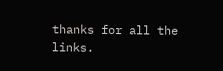thanks for all the links.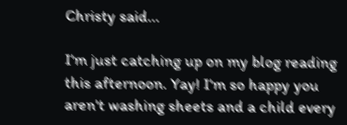Christy said...

I'm just catching up on my blog reading this afternoon. Yay! I'm so happy you aren't washing sheets and a child every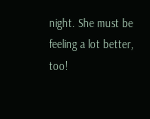night. She must be feeling a lot better, too!